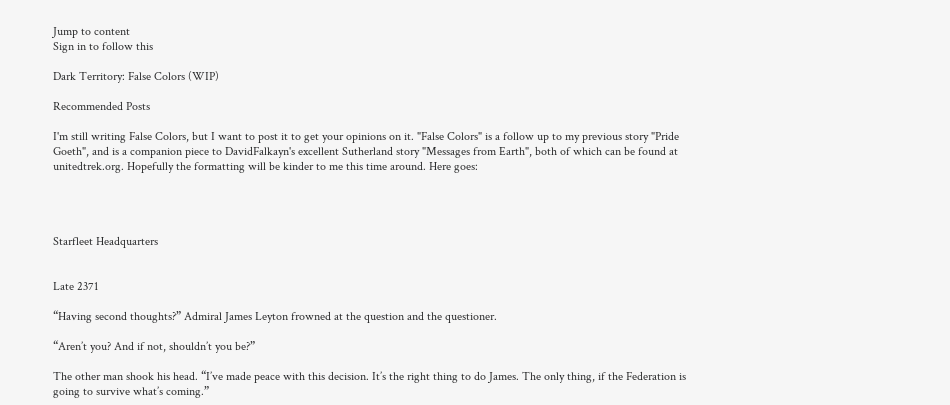Jump to content
Sign in to follow this

Dark Territory: False Colors (WIP)

Recommended Posts

I'm still writing False Colors, but I want to post it to get your opinions on it. "False Colors" is a follow up to my previous story "Pride Goeth", and is a companion piece to DavidFalkayn's excellent Sutherland story "Messages from Earth", both of which can be found at unitedtrek.org. Hopefully the formatting will be kinder to me this time around. Here goes:




Starfleet Headquarters


Late 2371

“Having second thoughts?” Admiral James Leyton frowned at the question and the questioner.

“Aren’t you? And if not, shouldn’t you be?”

The other man shook his head. “I’ve made peace with this decision. It’s the right thing to do James. The only thing, if the Federation is going to survive what’s coming.”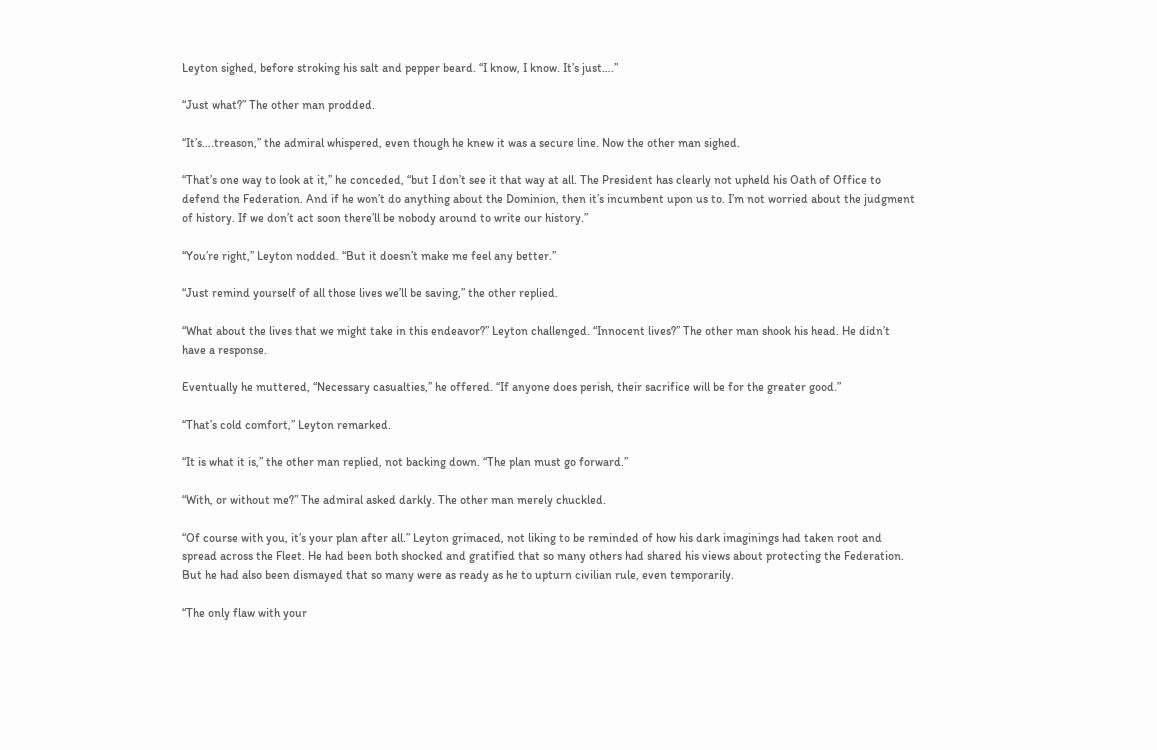Leyton sighed, before stroking his salt and pepper beard. “I know, I know. It’s just….”

“Just what?” The other man prodded.

“It’s….treason,” the admiral whispered, even though he knew it was a secure line. Now the other man sighed.

“That’s one way to look at it,” he conceded, “but I don’t see it that way at all. The President has clearly not upheld his Oath of Office to defend the Federation. And if he won’t do anything about the Dominion, then it’s incumbent upon us to. I’m not worried about the judgment of history. If we don’t act soon there’ll be nobody around to write our history.”

“You’re right,” Leyton nodded. “But it doesn’t make me feel any better.”

“Just remind yourself of all those lives we’ll be saving,” the other replied.

“What about the lives that we might take in this endeavor?” Leyton challenged. “Innocent lives?” The other man shook his head. He didn’t have a response.

Eventually he muttered, “Necessary casualties,” he offered. “If anyone does perish, their sacrifice will be for the greater good.”

“That’s cold comfort,” Leyton remarked.

“It is what it is,” the other man replied, not backing down. “The plan must go forward.”

“With, or without me?” The admiral asked darkly. The other man merely chuckled.

“Of course with you, it’s your plan after all.” Leyton grimaced, not liking to be reminded of how his dark imaginings had taken root and spread across the Fleet. He had been both shocked and gratified that so many others had shared his views about protecting the Federation. But he had also been dismayed that so many were as ready as he to upturn civilian rule, even temporarily.

“The only flaw with your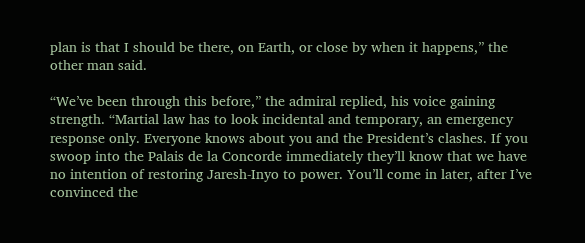plan is that I should be there, on Earth, or close by when it happens,” the other man said.

“We’ve been through this before,” the admiral replied, his voice gaining strength. “Martial law has to look incidental and temporary, an emergency response only. Everyone knows about you and the President’s clashes. If you swoop into the Palais de la Concorde immediately they’ll know that we have no intention of restoring Jaresh-Inyo to power. You’ll come in later, after I’ve convinced the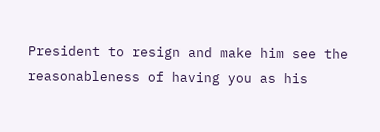President to resign and make him see the reasonableness of having you as his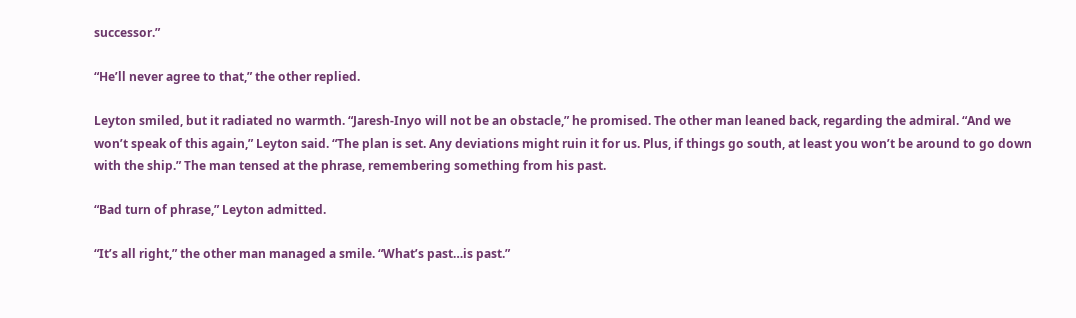successor.”

“He’ll never agree to that,” the other replied.

Leyton smiled, but it radiated no warmth. “Jaresh-Inyo will not be an obstacle,” he promised. The other man leaned back, regarding the admiral. “And we won’t speak of this again,” Leyton said. “The plan is set. Any deviations might ruin it for us. Plus, if things go south, at least you won’t be around to go down with the ship.” The man tensed at the phrase, remembering something from his past.

“Bad turn of phrase,” Leyton admitted.

“It’s all right,” the other man managed a smile. “What’s past…is past.”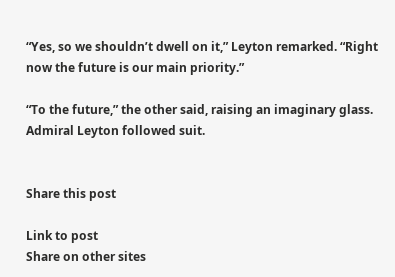“Yes, so we shouldn’t dwell on it,” Leyton remarked. “Right now the future is our main priority.”

“To the future,” the other said, raising an imaginary glass. Admiral Leyton followed suit.


Share this post

Link to post
Share on other sites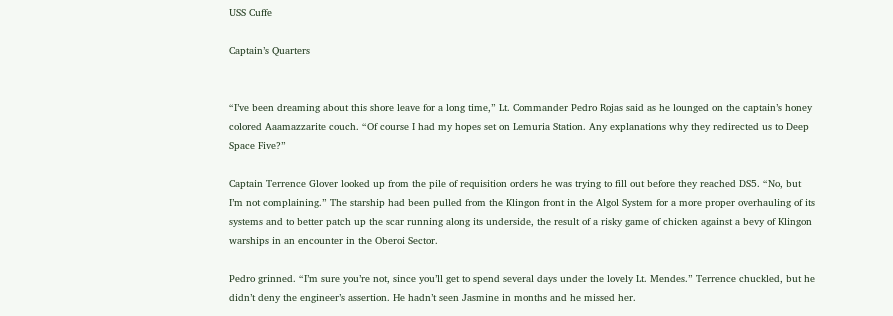USS Cuffe

Captain’s Quarters


“I’ve been dreaming about this shore leave for a long time,” Lt. Commander Pedro Rojas said as he lounged on the captain’s honey colored Aaamazzarite couch. “Of course I had my hopes set on Lemuria Station. Any explanations why they redirected us to Deep Space Five?”

Captain Terrence Glover looked up from the pile of requisition orders he was trying to fill out before they reached DS5. “No, but I’m not complaining.” The starship had been pulled from the Klingon front in the Algol System for a more proper overhauling of its systems and to better patch up the scar running along its underside, the result of a risky game of chicken against a bevy of Klingon warships in an encounter in the Oberoi Sector.

Pedro grinned. “I’m sure you’re not, since you’ll get to spend several days under the lovely Lt. Mendes.” Terrence chuckled, but he didn’t deny the engineer’s assertion. He hadn’t seen Jasmine in months and he missed her.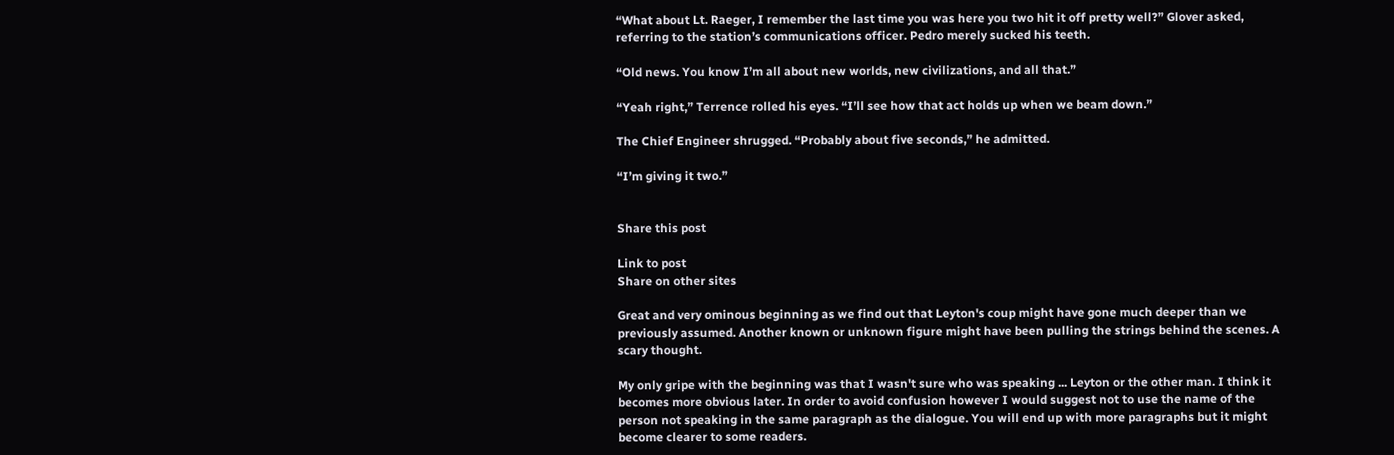“What about Lt. Raeger, I remember the last time you was here you two hit it off pretty well?” Glover asked, referring to the station’s communications officer. Pedro merely sucked his teeth.

“Old news. You know I’m all about new worlds, new civilizations, and all that.”

“Yeah right,” Terrence rolled his eyes. “I’ll see how that act holds up when we beam down.”

The Chief Engineer shrugged. “Probably about five seconds,” he admitted.

“I’m giving it two.”


Share this post

Link to post
Share on other sites

Great and very ominous beginning as we find out that Leyton's coup might have gone much deeper than we previously assumed. Another known or unknown figure might have been pulling the strings behind the scenes. A scary thought.

My only gripe with the beginning was that I wasn't sure who was speaking ... Leyton or the other man. I think it becomes more obvious later. In order to avoid confusion however I would suggest not to use the name of the person not speaking in the same paragraph as the dialogue. You will end up with more paragraphs but it might become clearer to some readers.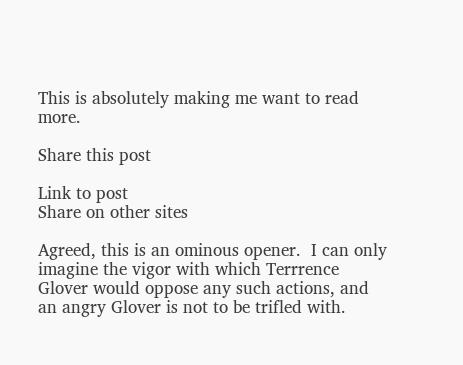This is absolutely making me want to read more.

Share this post

Link to post
Share on other sites

Agreed, this is an ominous opener.  I can only imagine the vigor with which Terrrence Glover would oppose any such actions, and an angry Glover is not to be trifled with.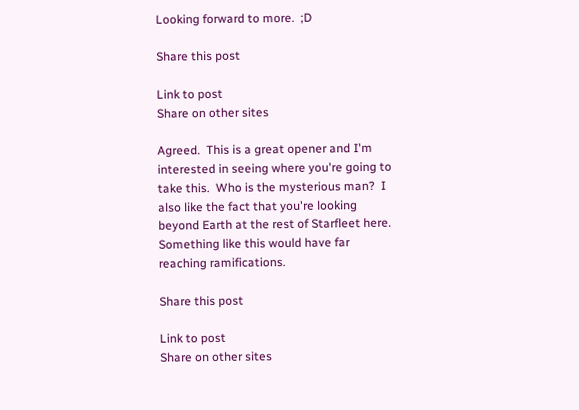Looking forward to more.  ;D

Share this post

Link to post
Share on other sites

Agreed.  This is a great opener and I'm interested in seeing where you're going to take this.  Who is the mysterious man?  I also like the fact that you're looking beyond Earth at the rest of Starfleet here.  Something like this would have far reaching ramifications.

Share this post

Link to post
Share on other sites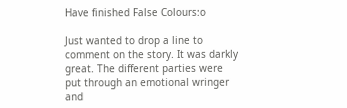Have finished False Colours:o

Just wanted to drop a line to comment on the story. It was darkly great. The different parties were put through an emotional wringer and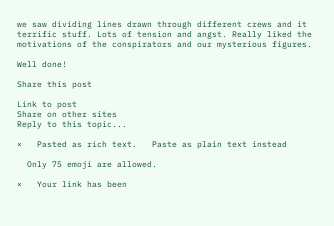we saw dividing lines drawn through different crews and it terrific stuff. Lots of tension and angst. Really liked the motivations of the conspirators and our mysterious figures.

Well done!

Share this post

Link to post
Share on other sites
Reply to this topic...

×   Pasted as rich text.   Paste as plain text instead

  Only 75 emoji are allowed.

×   Your link has been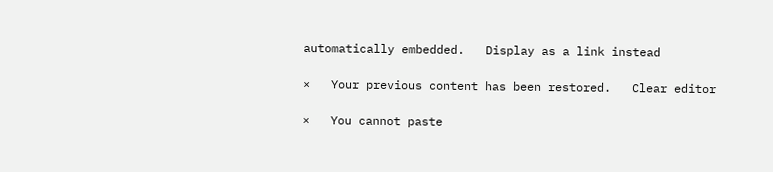automatically embedded.   Display as a link instead

×   Your previous content has been restored.   Clear editor

×   You cannot paste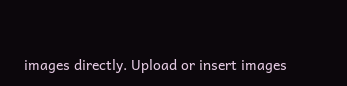images directly. Upload or insert images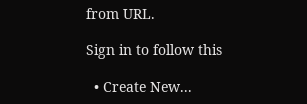from URL.

Sign in to follow this

  • Create New...